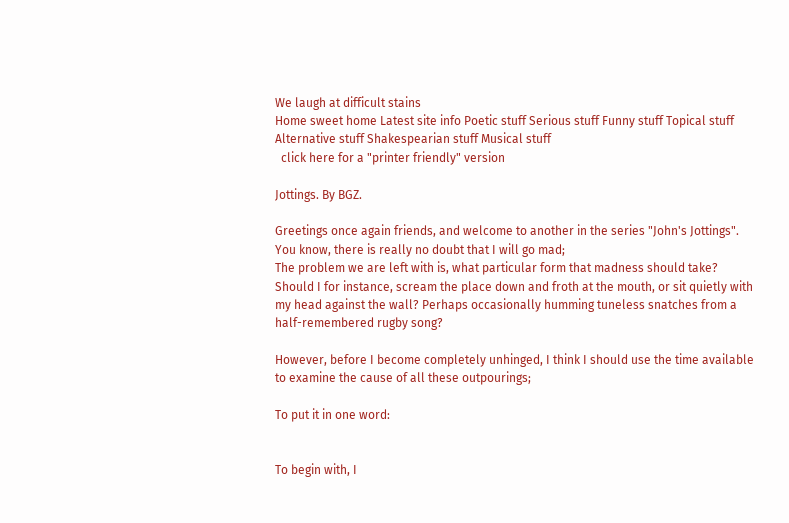We laugh at difficult stains
Home sweet home Latest site info Poetic stuff Serious stuff Funny stuff Topical stuff Alternative stuff Shakespearian stuff Musical stuff
  click here for a "printer friendly" version

Jottings. By BGZ.

Greetings once again friends, and welcome to another in the series "John's Jottings". You know, there is really no doubt that I will go mad;
The problem we are left with is, what particular form that madness should take? Should I for instance, scream the place down and froth at the mouth, or sit quietly with my head against the wall? Perhaps occasionally humming tuneless snatches from a half-remembered rugby song?

However, before I become completely unhinged, I think I should use the time available to examine the cause of all these outpourings;

To put it in one word:


To begin with, I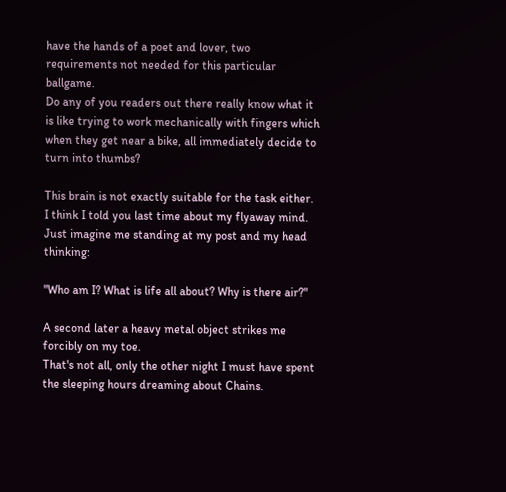have the hands of a poet and lover, two requirements not needed for this particular ballgame.
Do any of you readers out there really know what it is like trying to work mechanically with fingers which when they get near a bike, all immediately decide to turn into thumbs?

This brain is not exactly suitable for the task either. I think I told you last time about my flyaway mind. Just imagine me standing at my post and my head thinking:

"Who am I? What is life all about? Why is there air?"

A second later a heavy metal object strikes me forcibly on my toe.
That's not all, only the other night I must have spent the sleeping hours dreaming about Chains.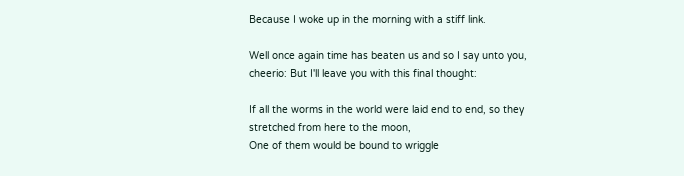Because I woke up in the morning with a stiff link.

Well once again time has beaten us and so I say unto you, cheerio: But I'll leave you with this final thought:

If all the worms in the world were laid end to end, so they stretched from here to the moon,
One of them would be bound to wriggle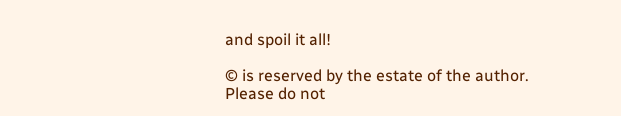and spoil it all!

© is reserved by the estate of the author. Please do not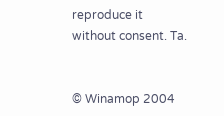reproduce it without consent. Ta.


© Winamop 2004